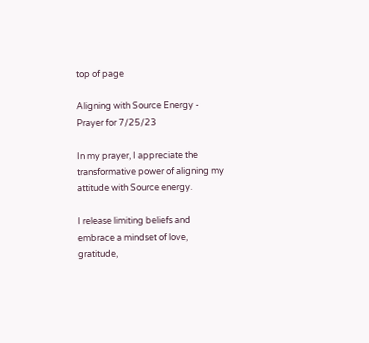top of page

Aligning with Source Energy - Prayer for 7/25/23

In my prayer, I appreciate the transformative power of aligning my attitude with Source energy.

I release limiting beliefs and embrace a mindset of love, gratitude,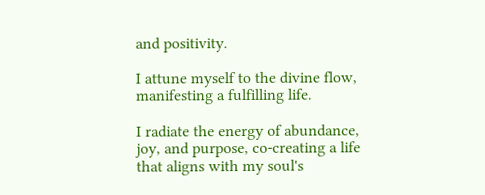and positivity.

I attune myself to the divine flow, manifesting a fulfilling life.

I radiate the energy of abundance, joy, and purpose, co-creating a life that aligns with my soul's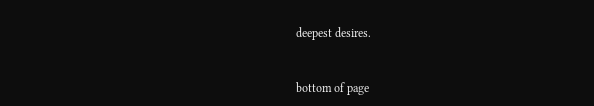deepest desires.


bottom of page